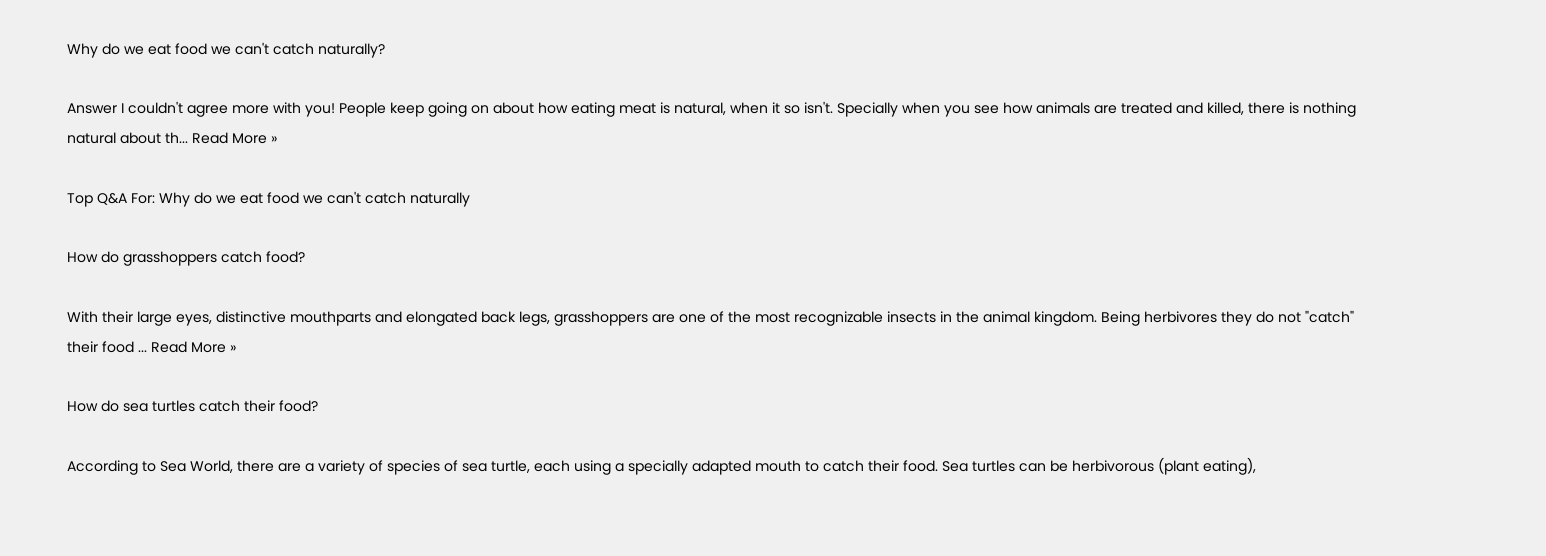Why do we eat food we can't catch naturally?

Answer I couldn't agree more with you! People keep going on about how eating meat is natural, when it so isn't. Specially when you see how animals are treated and killed, there is nothing natural about th... Read More »

Top Q&A For: Why do we eat food we can't catch naturally

How do grasshoppers catch food?

With their large eyes, distinctive mouthparts and elongated back legs, grasshoppers are one of the most recognizable insects in the animal kingdom. Being herbivores they do not "catch" their food ... Read More »

How do sea turtles catch their food?

According to Sea World, there are a variety of species of sea turtle, each using a specially adapted mouth to catch their food. Sea turtles can be herbivorous (plant eating),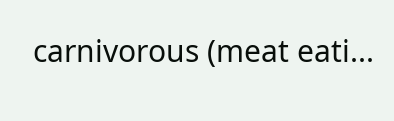carnivorous (meat eati...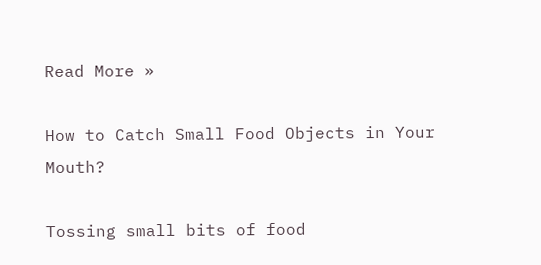Read More »

How to Catch Small Food Objects in Your Mouth?

Tossing small bits of food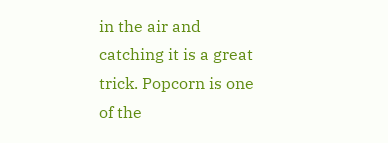in the air and catching it is a great trick. Popcorn is one of the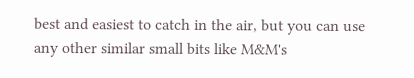best and easiest to catch in the air, but you can use any other similar small bits like M&M's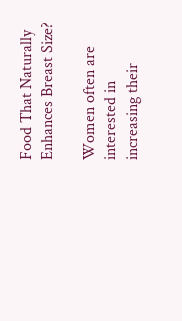Food That Naturally Enhances Breast Size?

Women often are interested in increasing their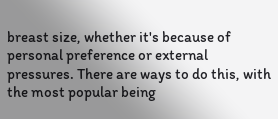breast size, whether it's because of personal preference or external pressures. There are ways to do this, with the most popular being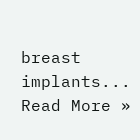breast implants... Read More »